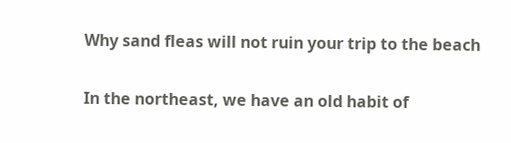Why sand fleas will not ruin your trip to the beach

In the northeast, we have an old habit of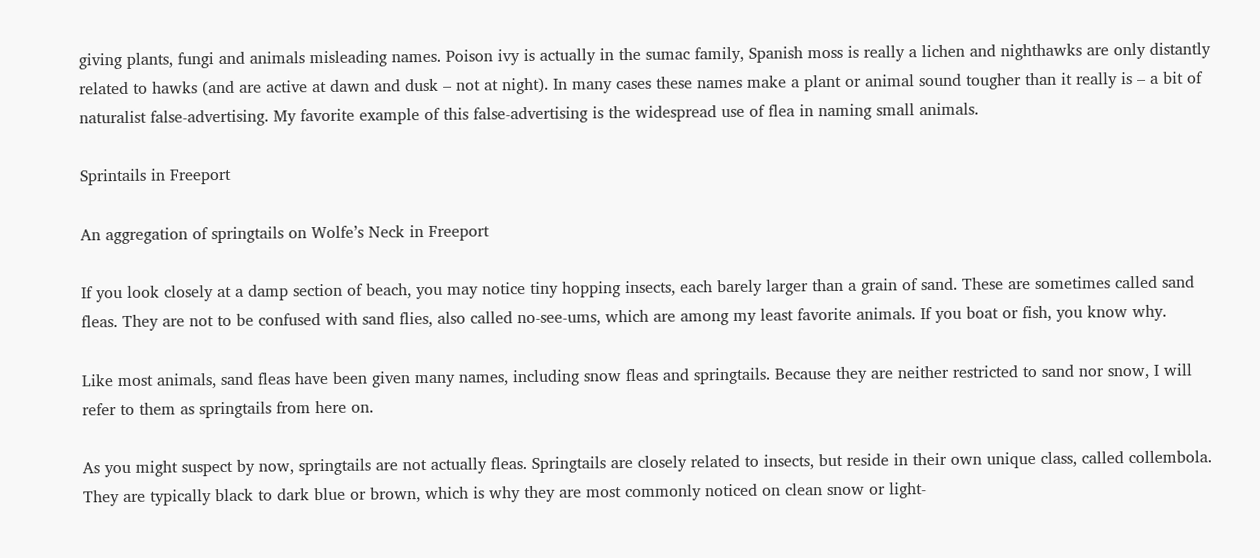giving plants, fungi and animals misleading names. Poison ivy is actually in the sumac family, Spanish moss is really a lichen and nighthawks are only distantly related to hawks (and are active at dawn and dusk – not at night). In many cases these names make a plant or animal sound tougher than it really is – a bit of naturalist false-advertising. My favorite example of this false-advertising is the widespread use of flea in naming small animals.

Sprintails in Freeport

An aggregation of springtails on Wolfe’s Neck in Freeport

If you look closely at a damp section of beach, you may notice tiny hopping insects, each barely larger than a grain of sand. These are sometimes called sand fleas. They are not to be confused with sand flies, also called no-see-ums, which are among my least favorite animals. If you boat or fish, you know why.

Like most animals, sand fleas have been given many names, including snow fleas and springtails. Because they are neither restricted to sand nor snow, I will refer to them as springtails from here on.

As you might suspect by now, springtails are not actually fleas. Springtails are closely related to insects, but reside in their own unique class, called collembola. They are typically black to dark blue or brown, which is why they are most commonly noticed on clean snow or light-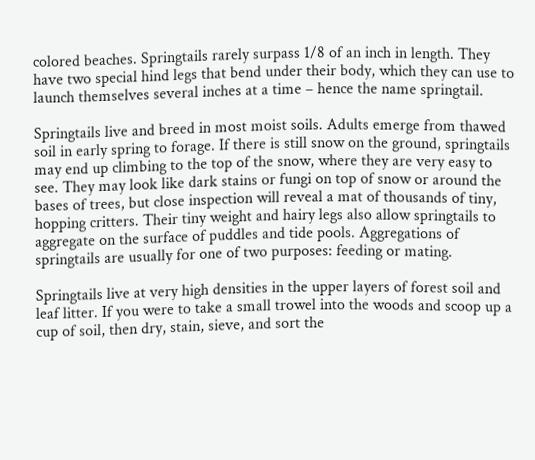colored beaches. Springtails rarely surpass 1/8 of an inch in length. They have two special hind legs that bend under their body, which they can use to launch themselves several inches at a time – hence the name springtail.

Springtails live and breed in most moist soils. Adults emerge from thawed soil in early spring to forage. If there is still snow on the ground, springtails may end up climbing to the top of the snow, where they are very easy to see. They may look like dark stains or fungi on top of snow or around the bases of trees, but close inspection will reveal a mat of thousands of tiny, hopping critters. Their tiny weight and hairy legs also allow springtails to aggregate on the surface of puddles and tide pools. Aggregations of springtails are usually for one of two purposes: feeding or mating.

Springtails live at very high densities in the upper layers of forest soil and leaf litter. If you were to take a small trowel into the woods and scoop up a cup of soil, then dry, stain, sieve, and sort the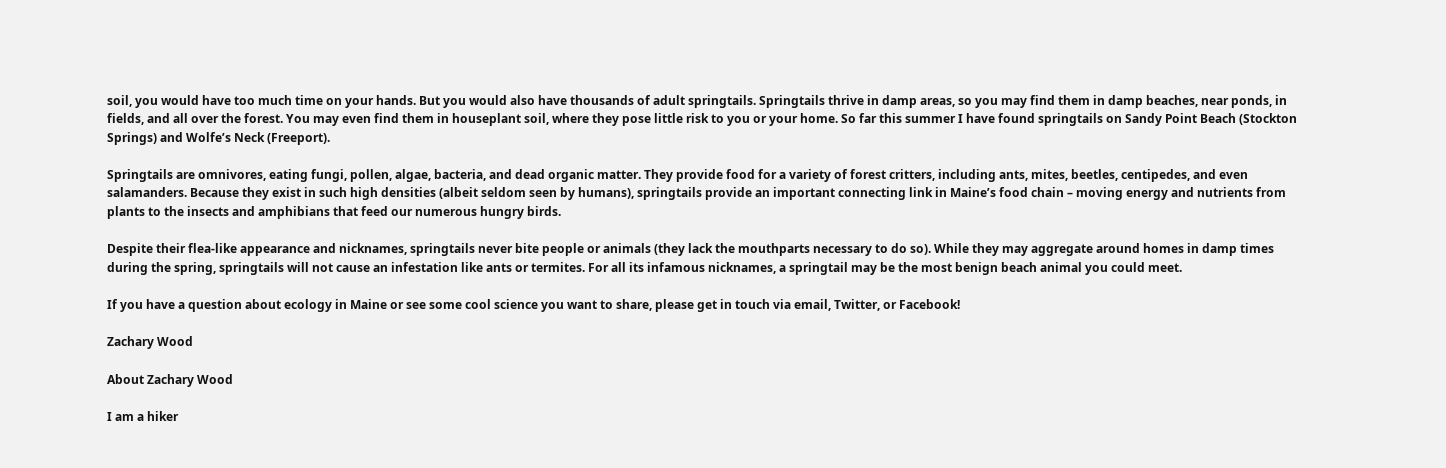soil, you would have too much time on your hands. But you would also have thousands of adult springtails. Springtails thrive in damp areas, so you may find them in damp beaches, near ponds, in fields, and all over the forest. You may even find them in houseplant soil, where they pose little risk to you or your home. So far this summer I have found springtails on Sandy Point Beach (Stockton Springs) and Wolfe’s Neck (Freeport).

Springtails are omnivores, eating fungi, pollen, algae, bacteria, and dead organic matter. They provide food for a variety of forest critters, including ants, mites, beetles, centipedes, and even salamanders. Because they exist in such high densities (albeit seldom seen by humans), springtails provide an important connecting link in Maine’s food chain – moving energy and nutrients from plants to the insects and amphibians that feed our numerous hungry birds.

Despite their flea-like appearance and nicknames, springtails never bite people or animals (they lack the mouthparts necessary to do so). While they may aggregate around homes in damp times during the spring, springtails will not cause an infestation like ants or termites. For all its infamous nicknames, a springtail may be the most benign beach animal you could meet.

If you have a question about ecology in Maine or see some cool science you want to share, please get in touch via email, Twitter, or Facebook!

Zachary Wood

About Zachary Wood

I am a hiker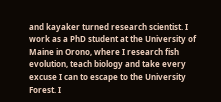and kayaker turned research scientist. I work as a PhD student at the University of Maine in Orono, where I research fish evolution, teach biology and take every excuse I can to escape to the University Forest. I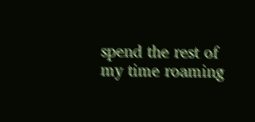spend the rest of my time roaming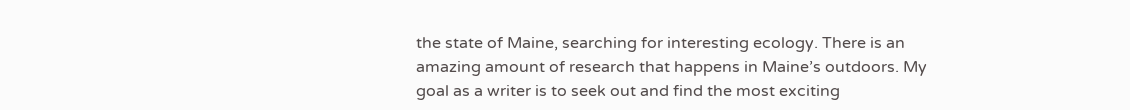the state of Maine, searching for interesting ecology. There is an amazing amount of research that happens in Maine’s outdoors. My goal as a writer is to seek out and find the most exciting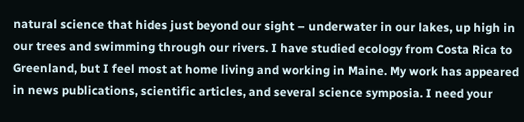natural science that hides just beyond our sight – underwater in our lakes, up high in our trees and swimming through our rivers. I have studied ecology from Costa Rica to Greenland, but I feel most at home living and working in Maine. My work has appeared in news publications, scientific articles, and several science symposia. I need your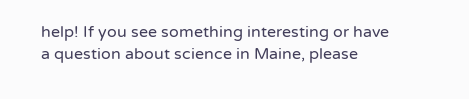help! If you see something interesting or have a question about science in Maine, please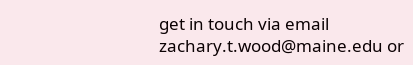get in touch via email zachary.t.wood@maine.edu or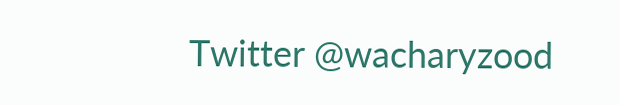Twitter @wacharyzood